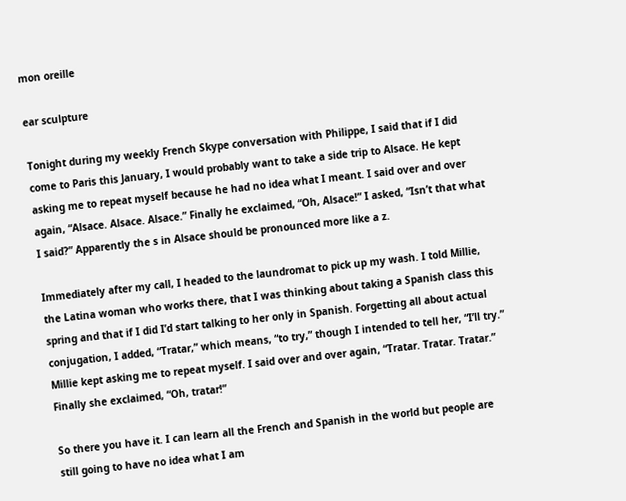mon oreille

ear sculpture

Tonight during my weekly French Skype conversation with Philippe, I said that if I did come to Paris this January, I would probably want to take a side trip to Alsace. He kept asking me to repeat myself because he had no idea what I meant. I said over and over again, “Alsace. Alsace. Alsace.” Finally he exclaimed, “Oh, Alsace!” I asked, “Isn’t that what I said?” Apparently the s in Alsace should be pronounced more like a z.

Immediately after my call, I headed to the laundromat to pick up my wash. I told Millie, the Latina woman who works there, that I was thinking about taking a Spanish class this spring and that if I did I’d start talking to her only in Spanish. Forgetting all about actual conjugation, I added, “Tratar,” which means, “to try,” though I intended to tell her, “I’ll try.” Millie kept asking me to repeat myself. I said over and over again, “Tratar. Tratar. Tratar.” Finally she exclaimed, “Oh, tratar!”

So there you have it. I can learn all the French and Spanish in the world but people are still going to have no idea what I am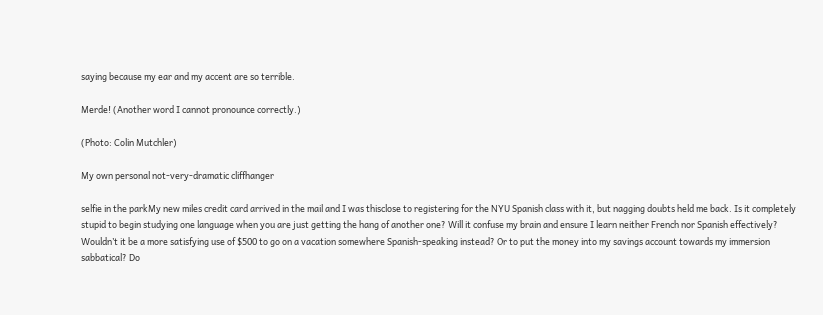saying because my ear and my accent are so terrible.

Merde! (Another word I cannot pronounce correctly.)

(Photo: Colin Mutchler)

My own personal not-very-dramatic cliffhanger

selfie in the parkMy new miles credit card arrived in the mail and I was thisclose to registering for the NYU Spanish class with it, but nagging doubts held me back. Is it completely stupid to begin studying one language when you are just getting the hang of another one? Will it confuse my brain and ensure I learn neither French nor Spanish effectively? Wouldn’t it be a more satisfying use of $500 to go on a vacation somewhere Spanish-speaking instead? Or to put the money into my savings account towards my immersion sabbatical? Do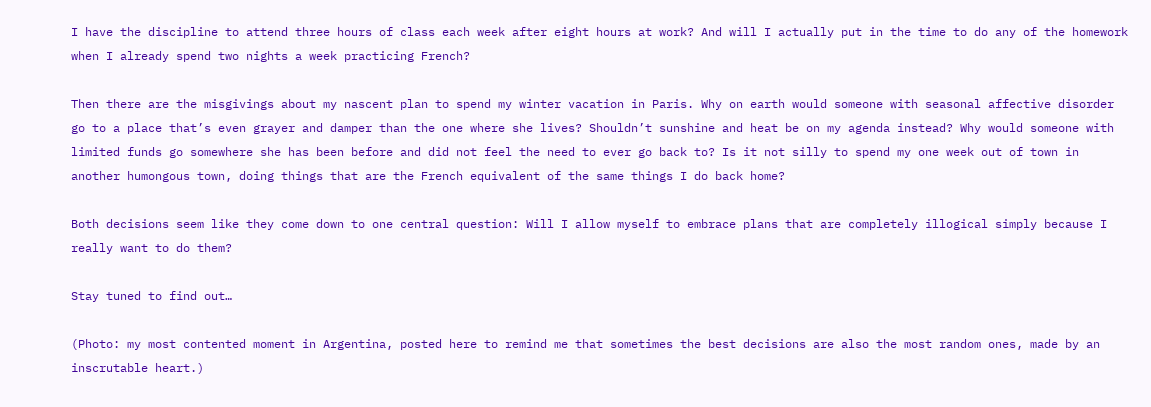I have the discipline to attend three hours of class each week after eight hours at work? And will I actually put in the time to do any of the homework when I already spend two nights a week practicing French?

Then there are the misgivings about my nascent plan to spend my winter vacation in Paris. Why on earth would someone with seasonal affective disorder go to a place that’s even grayer and damper than the one where she lives? Shouldn’t sunshine and heat be on my agenda instead? Why would someone with limited funds go somewhere she has been before and did not feel the need to ever go back to? Is it not silly to spend my one week out of town in another humongous town, doing things that are the French equivalent of the same things I do back home?

Both decisions seem like they come down to one central question: Will I allow myself to embrace plans that are completely illogical simply because I really want to do them?

Stay tuned to find out…

(Photo: my most contented moment in Argentina, posted here to remind me that sometimes the best decisions are also the most random ones, made by an inscrutable heart.)